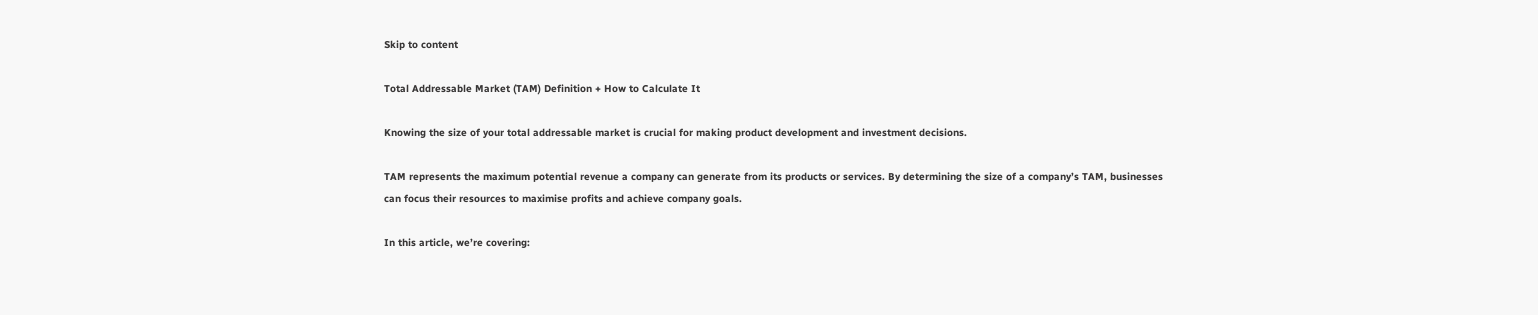Skip to content

Total Addressable Market (TAM) Definition + How to Calculate It

Knowing the size of your total addressable market is crucial for making product development and investment decisions.

TAM represents the maximum potential revenue a company can generate from its products or services. By determining the size of a company’s TAM, businesses can focus their resources to maximise profits and achieve company goals.

In this article, we’re covering: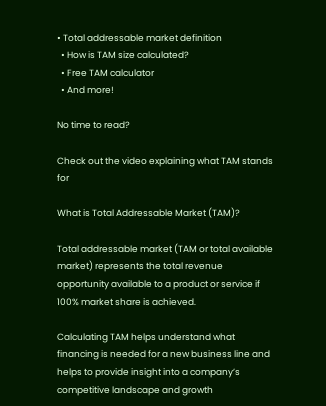• Total addressable market definition
  • How is TAM size calculated?
  • Free TAM calculator
  • And more!

No time to read?

Check out the video explaining what TAM stands for

What is Total Addressable Market (TAM)?

Total addressable market (TAM or total available market) represents the total revenue opportunity available to a product or service if 100% market share is achieved.

Calculating TAM helps understand what financing is needed for a new business line and helps to provide insight into a company’s competitive landscape and growth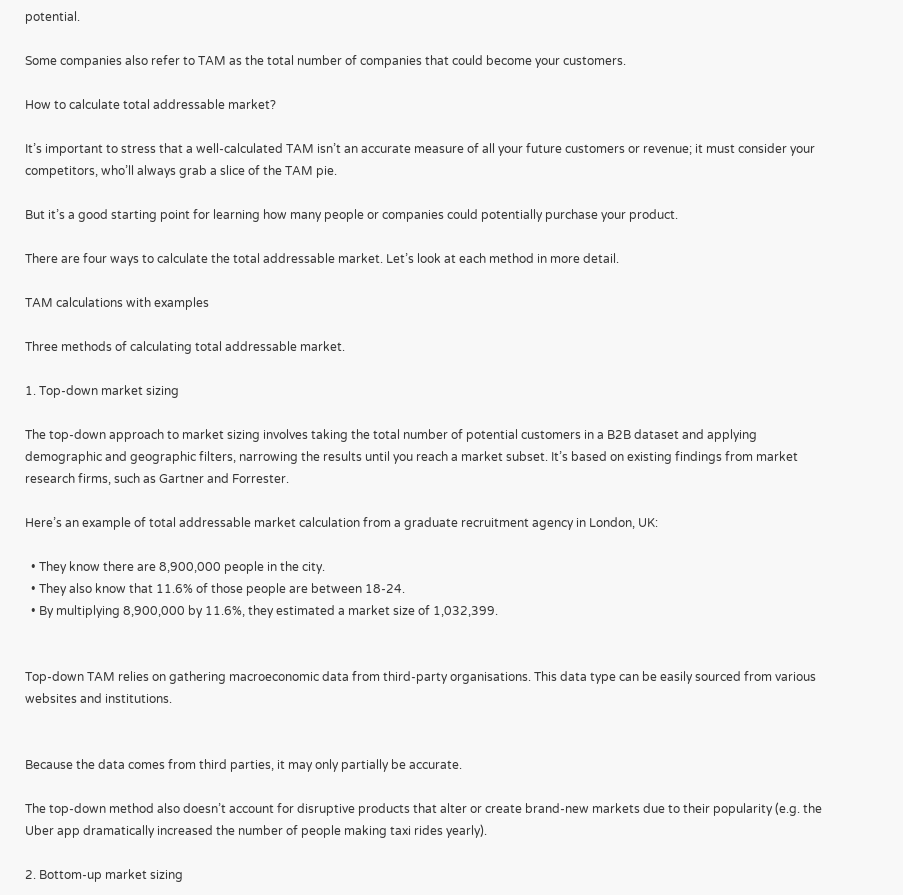potential.

Some companies also refer to TAM as the total number of companies that could become your customers.

How to calculate total addressable market?

It’s important to stress that a well-calculated TAM isn’t an accurate measure of all your future customers or revenue; it must consider your competitors, who’ll always grab a slice of the TAM pie.

But it’s a good starting point for learning how many people or companies could potentially purchase your product.

There are four ways to calculate the total addressable market. Let’s look at each method in more detail.

TAM calculations with examples

Three methods of calculating total addressable market.

1. Top-down market sizing

The top-down approach to market sizing involves taking the total number of potential customers in a B2B dataset and applying demographic and geographic filters, narrowing the results until you reach a market subset. It’s based on existing findings from market research firms, such as Gartner and Forrester.

Here’s an example of total addressable market calculation from a graduate recruitment agency in London, UK:

  • They know there are 8,900,000 people in the city.
  • They also know that 11.6% of those people are between 18-24.
  • By multiplying 8,900,000 by 11.6%, they estimated a market size of 1,032,399.


Top-down TAM relies on gathering macroeconomic data from third-party organisations. This data type can be easily sourced from various websites and institutions.


Because the data comes from third parties, it may only partially be accurate.

The top-down method also doesn’t account for disruptive products that alter or create brand-new markets due to their popularity (e.g. the Uber app dramatically increased the number of people making taxi rides yearly).

2. Bottom-up market sizing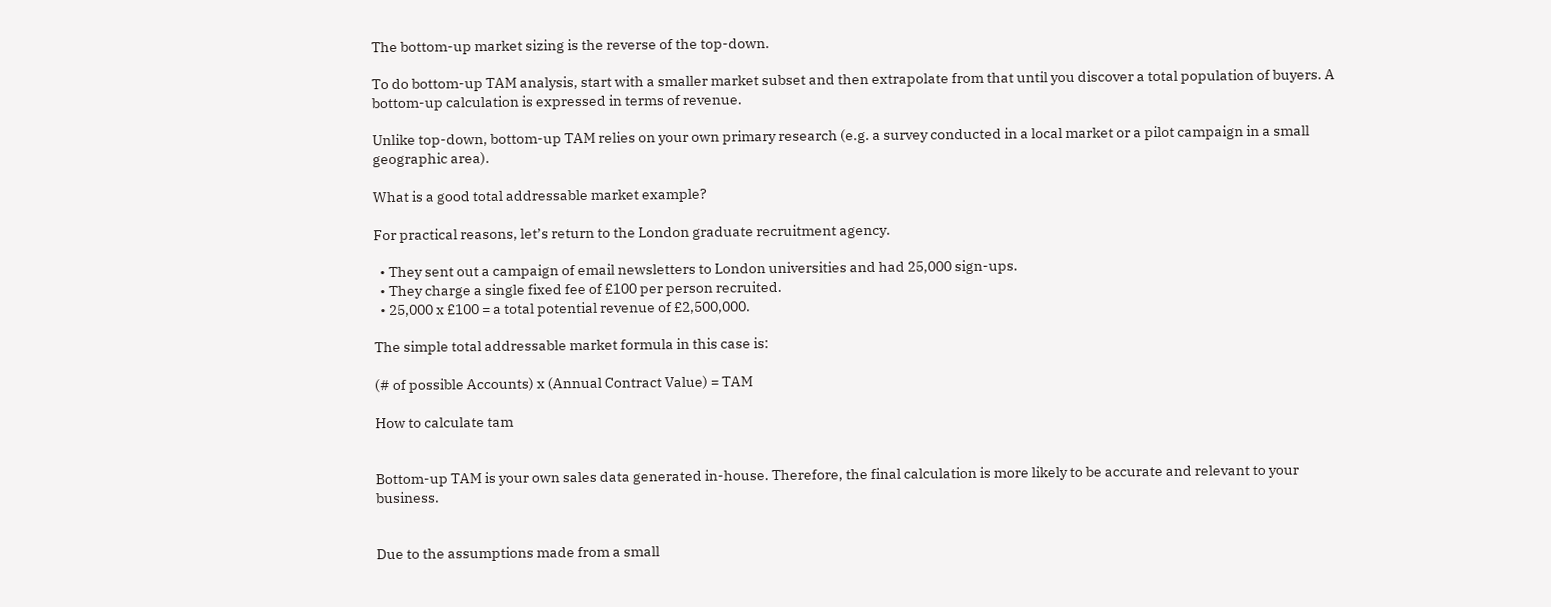The bottom-up market sizing is the reverse of the top-down.

To do bottom-up TAM analysis, start with a smaller market subset and then extrapolate from that until you discover a total population of buyers. A bottom-up calculation is expressed in terms of revenue.

Unlike top-down, bottom-up TAM relies on your own primary research (e.g. a survey conducted in a local market or a pilot campaign in a small geographic area).

What is a good total addressable market example?

For practical reasons, let’s return to the London graduate recruitment agency.

  • They sent out a campaign of email newsletters to London universities and had 25,000 sign-ups.
  • They charge a single fixed fee of £100 per person recruited.
  • 25,000 x £100 = a total potential revenue of £2,500,000.

The simple total addressable market formula in this case is:

(# of possible Accounts) x (Annual Contract Value) = TAM

How to calculate tam


Bottom-up TAM is your own sales data generated in-house. Therefore, the final calculation is more likely to be accurate and relevant to your business.


Due to the assumptions made from a small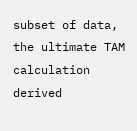subset of data, the ultimate TAM calculation derived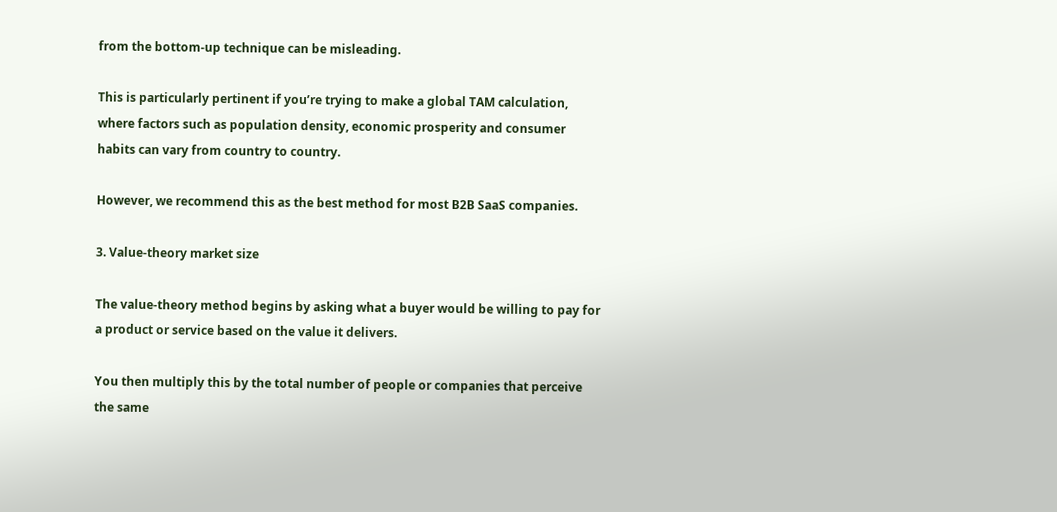from the bottom-up technique can be misleading.

This is particularly pertinent if you’re trying to make a global TAM calculation, where factors such as population density, economic prosperity and consumer habits can vary from country to country.

However, we recommend this as the best method for most B2B SaaS companies.

3. Value-theory market size

The value-theory method begins by asking what a buyer would be willing to pay for a product or service based on the value it delivers.

You then multiply this by the total number of people or companies that perceive the same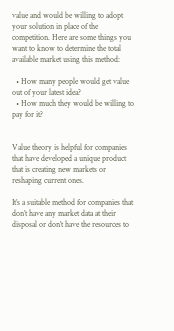value and would be willing to adopt your solution in place of the competition. Here are some things you want to know to determine the total available market using this method:

  • How many people would get value out of your latest idea?
  • How much they would be willing to pay for it?


Value theory is helpful for companies that have developed a unique product that is creating new markets or reshaping current ones.

It’s a suitable method for companies that don’t have any market data at their disposal or don’t have the resources to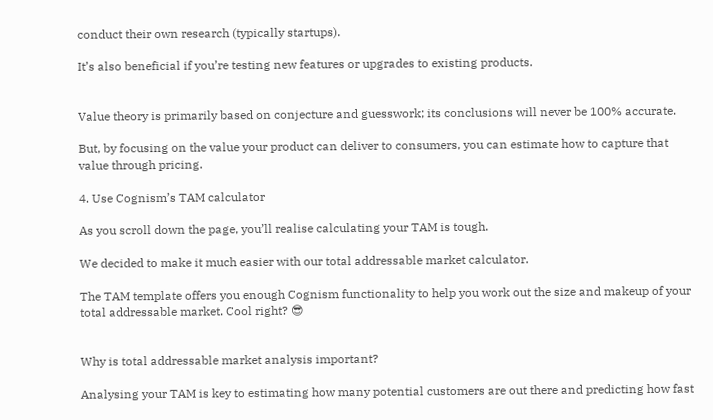conduct their own research (typically startups).

It’s also beneficial if you’re testing new features or upgrades to existing products.


Value theory is primarily based on conjecture and guesswork; its conclusions will never be 100% accurate.

But, by focusing on the value your product can deliver to consumers, you can estimate how to capture that value through pricing.

4. Use Cognism’s TAM calculator

As you scroll down the page, you’ll realise calculating your TAM is tough.

We decided to make it much easier with our total addressable market calculator.

The TAM template offers you enough Cognism functionality to help you work out the size and makeup of your total addressable market. Cool right? 😎


Why is total addressable market analysis important?

Analysing your TAM is key to estimating how many potential customers are out there and predicting how fast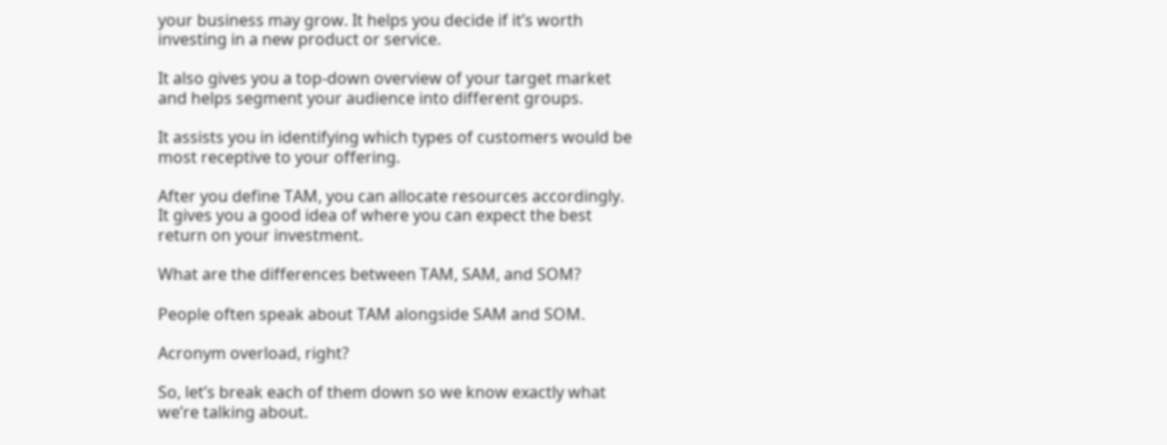your business may grow. It helps you decide if it’s worth investing in a new product or service.

It also gives you a top-down overview of your target market and helps segment your audience into different groups.

It assists you in identifying which types of customers would be most receptive to your offering.

After you define TAM, you can allocate resources accordingly. It gives you a good idea of where you can expect the best return on your investment.

What are the differences between TAM, SAM, and SOM?

People often speak about TAM alongside SAM and SOM.

Acronym overload, right?

So, let’s break each of them down so we know exactly what we’re talking about.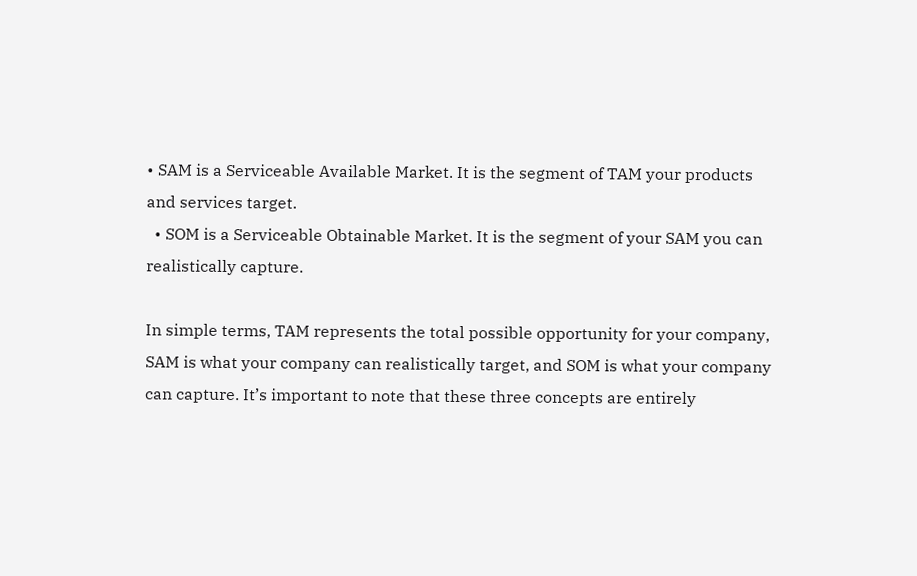• SAM is a Serviceable Available Market. It is the segment of TAM your products and services target.
  • SOM is a Serviceable Obtainable Market. It is the segment of your SAM you can realistically capture.

In simple terms, TAM represents the total possible opportunity for your company, SAM is what your company can realistically target, and SOM is what your company can capture. It’s important to note that these three concepts are entirely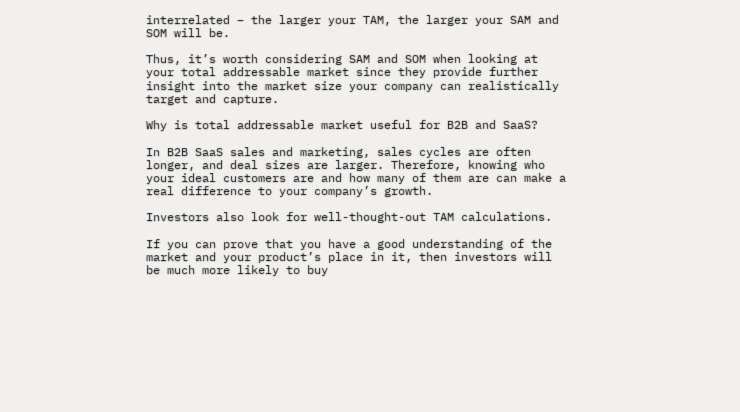interrelated – the larger your TAM, the larger your SAM and SOM will be.

Thus, it’s worth considering SAM and SOM when looking at your total addressable market since they provide further insight into the market size your company can realistically target and capture.

Why is total addressable market useful for B2B and SaaS?

In B2B SaaS sales and marketing, sales cycles are often longer, and deal sizes are larger. Therefore, knowing who your ideal customers are and how many of them are can make a real difference to your company’s growth.

Investors also look for well-thought-out TAM calculations.

If you can prove that you have a good understanding of the market and your product’s place in it, then investors will be much more likely to buy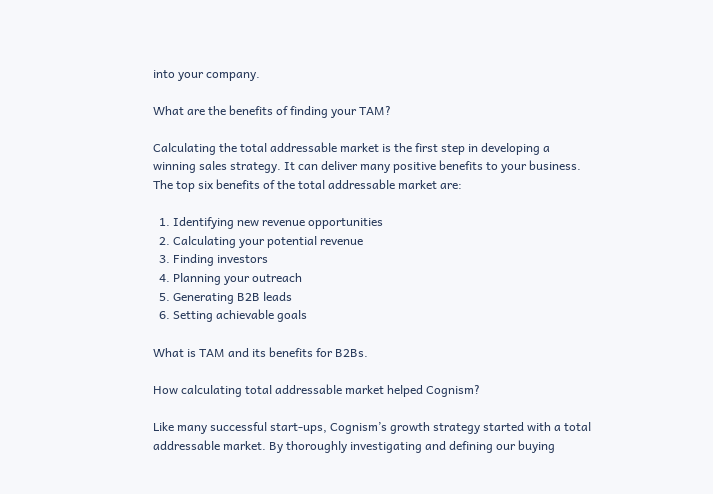into your company.

What are the benefits of finding your TAM?

Calculating the total addressable market is the first step in developing a winning sales strategy. It can deliver many positive benefits to your business. The top six benefits of the total addressable market are:

  1. Identifying new revenue opportunities
  2. Calculating your potential revenue
  3. Finding investors
  4. Planning your outreach
  5. Generating B2B leads
  6. Setting achievable goals

What is TAM and its benefits for B2Bs.

How calculating total addressable market helped Cognism?

Like many successful start-ups, Cognism’s growth strategy started with a total addressable market. By thoroughly investigating and defining our buying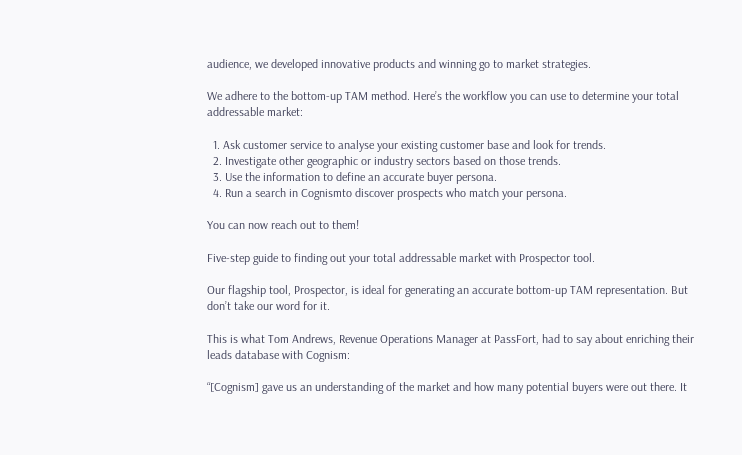audience, we developed innovative products and winning go to market strategies.

We adhere to the bottom-up TAM method. Here’s the workflow you can use to determine your total addressable market:

  1. Ask customer service to analyse your existing customer base and look for trends.
  2. Investigate other geographic or industry sectors based on those trends.
  3. Use the information to define an accurate buyer persona.
  4. Run a search in Cognismto discover prospects who match your persona.

You can now reach out to them!

Five-step guide to finding out your total addressable market with Prospector tool.

Our flagship tool, Prospector, is ideal for generating an accurate bottom-up TAM representation. But don’t take our word for it.

This is what Tom Andrews, Revenue Operations Manager at PassFort, had to say about enriching their leads database with Cognism:

“[Cognism] gave us an understanding of the market and how many potential buyers were out there. It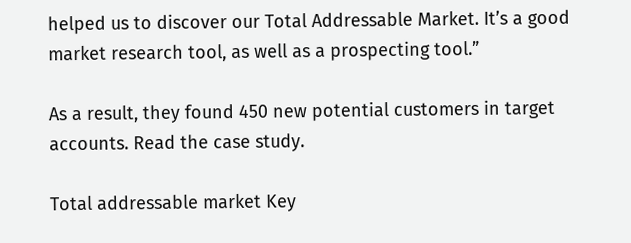helped us to discover our Total Addressable Market. It’s a good market research tool, as well as a prospecting tool.”

As a result, they found 450 new potential customers in target accounts. Read the case study.

Total addressable market Key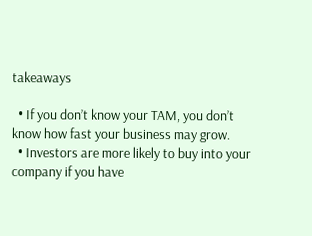takeaways

  • If you don’t know your TAM, you don’t know how fast your business may grow.
  • Investors are more likely to buy into your company if you have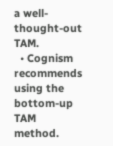a well-thought-out TAM.
  • Cognism recommends using the bottom-up TAM method.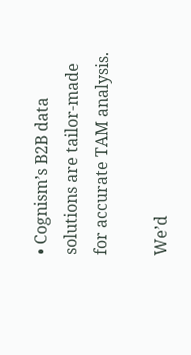• Cognism’s B2B data solutions are tailor-made for accurate TAM analysis.

We’d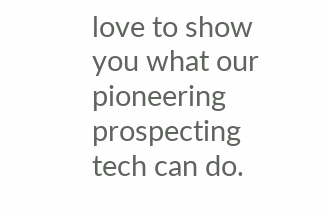love to show you what our pioneering prospecting tech can do.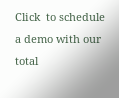Click  to schedule a demo with our total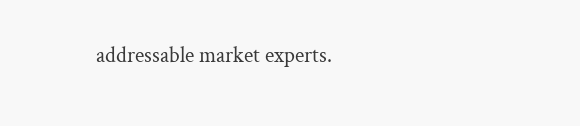addressable market experts.